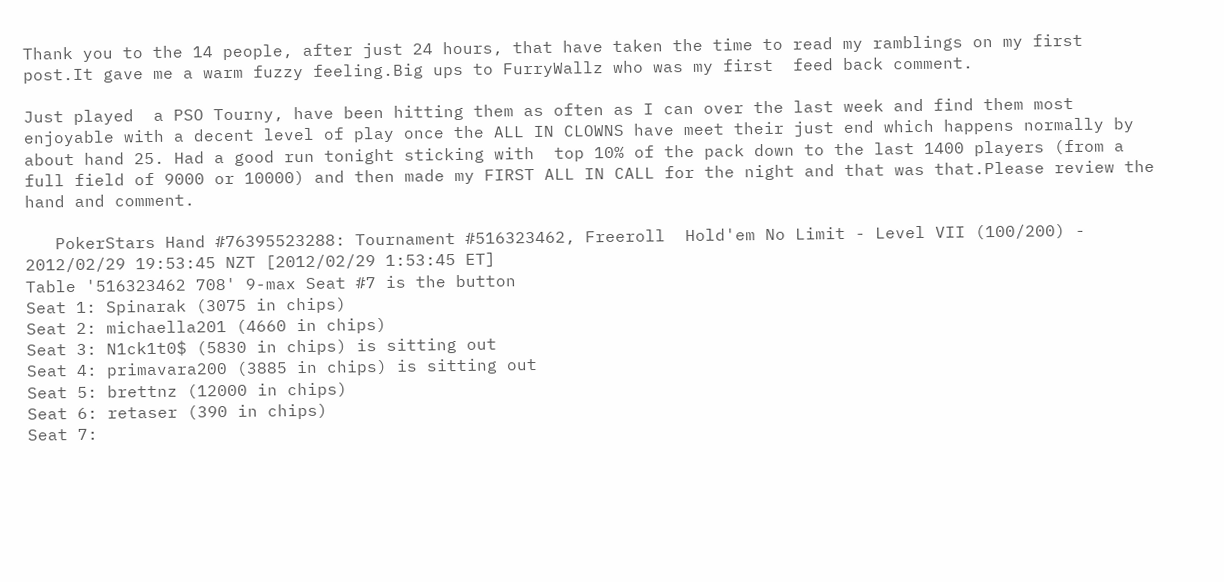Thank you to the 14 people, after just 24 hours, that have taken the time to read my ramblings on my first post.It gave me a warm fuzzy feeling.Big ups to FurryWallz who was my first  feed back comment.

Just played  a PSO Tourny, have been hitting them as often as I can over the last week and find them most enjoyable with a decent level of play once the ALL IN CLOWNS have meet their just end which happens normally by about hand 25. Had a good run tonight sticking with  top 10% of the pack down to the last 1400 players (from a full field of 9000 or 10000) and then made my FIRST ALL IN CALL for the night and that was that.Please review the hand and comment.

   PokerStars Hand #76395523288: Tournament #516323462, Freeroll  Hold'em No Limit - Level VII (100/200) - 2012/02/29 19:53:45 NZT [2012/02/29 1:53:45 ET]
Table '516323462 708' 9-max Seat #7 is the button
Seat 1: Spinarak (3075 in chips)
Seat 2: michaella201 (4660 in chips)
Seat 3: N1ck1t0$ (5830 in chips) is sitting out
Seat 4: primavara200 (3885 in chips) is sitting out
Seat 5: brettnz (12000 in chips)
Seat 6: retaser (390 in chips)
Seat 7: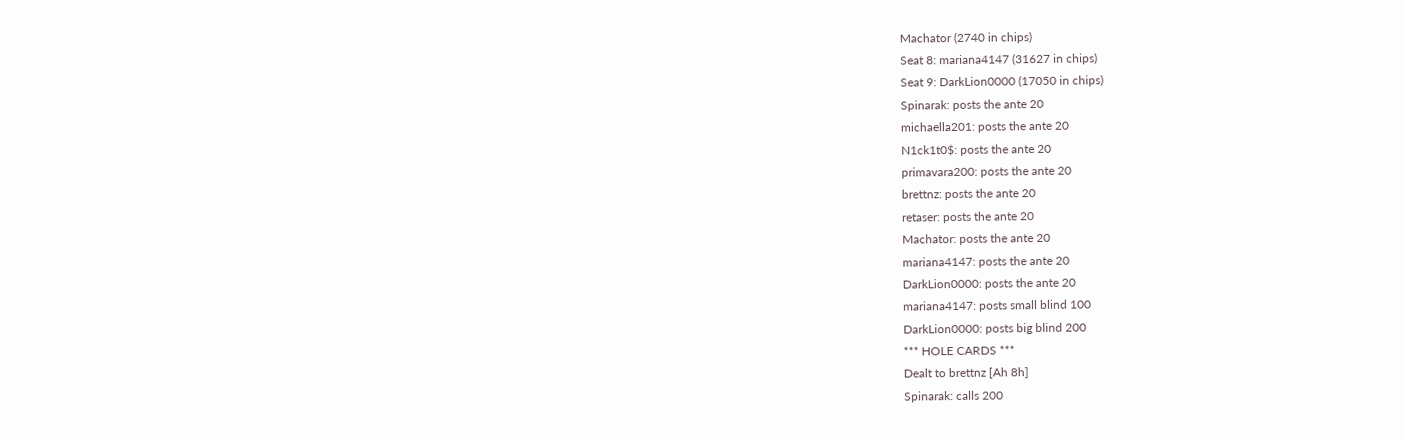Machator (2740 in chips)
Seat 8: mariana4147 (31627 in chips)
Seat 9: DarkLion0000 (17050 in chips)
Spinarak: posts the ante 20
michaella201: posts the ante 20
N1ck1t0$: posts the ante 20
primavara200: posts the ante 20
brettnz: posts the ante 20
retaser: posts the ante 20
Machator: posts the ante 20
mariana4147: posts the ante 20
DarkLion0000: posts the ante 20
mariana4147: posts small blind 100
DarkLion0000: posts big blind 200
*** HOLE CARDS ***
Dealt to brettnz [Ah 8h]
Spinarak: calls 200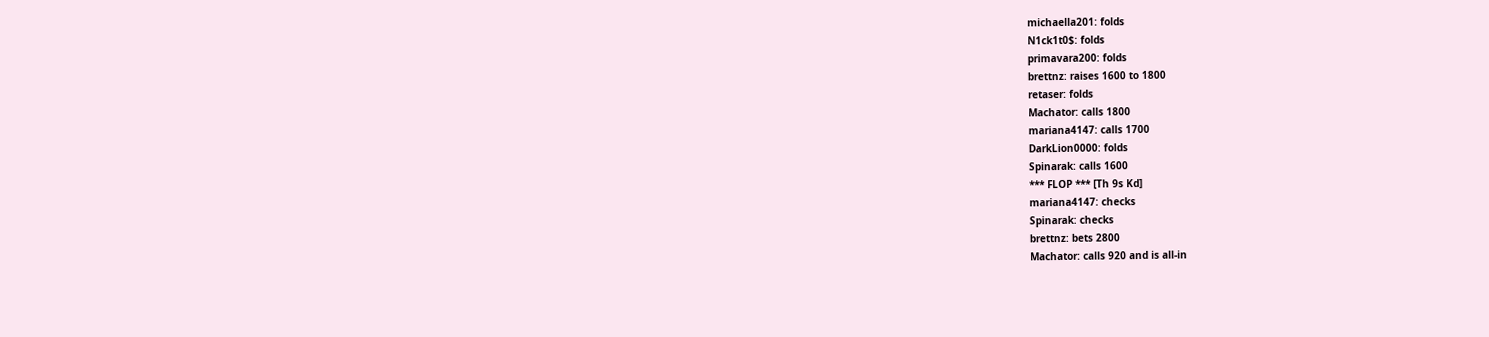michaella201: folds
N1ck1t0$: folds
primavara200: folds
brettnz: raises 1600 to 1800
retaser: folds
Machator: calls 1800
mariana4147: calls 1700
DarkLion0000: folds
Spinarak: calls 1600
*** FLOP *** [Th 9s Kd]
mariana4147: checks
Spinarak: checks
brettnz: bets 2800
Machator: calls 920 and is all-in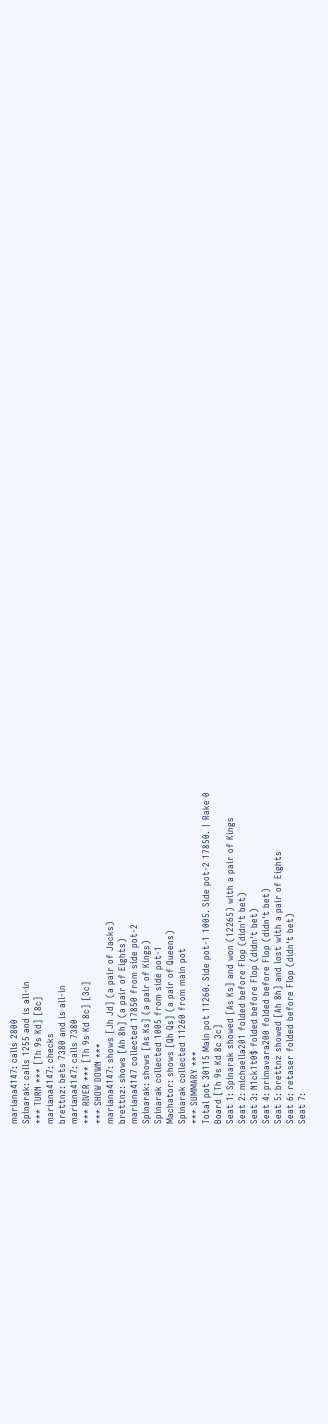mariana4147: calls 2800
Spinarak: calls 1255 and is all-in
*** TURN *** [Th 9s Kd] [8c]
mariana4147: checks
brettnz: bets 7380 and is all-in
mariana4147: calls 7380
*** RIVER *** [Th 9s Kd 8c] [3c]
*** SHOW DOWN ***
mariana4147: shows [Jh Jd] (a pair of Jacks)
brettnz: shows [Ah 8h] (a pair of Eights)
mariana4147 collected 17850 from side pot-2
Spinarak: shows [As Ks] (a pair of Kings)
Spinarak collected 1005 from side pot-1
Machator: shows [Qh Qs] (a pair of Queens)
Spinarak collected 11260 from main pot
*** SUMMARY ***
Total pot 30115 Main pot 11260. Side pot-1 1005. Side pot-2 17850. | Rake 0
Board [Th 9s Kd 8c 3c]
Seat 1: Spinarak showed [As Ks] and won (12265) with a pair of Kings
Seat 2: michaella201 folded before Flop (didn't bet)
Seat 3: N1ck1t0$ folded before Flop (didn't bet)
Seat 4: primavara200 folded before Flop (didn't bet)
Seat 5: brettnz showed [Ah 8h] and lost with a pair of Eights
Seat 6: retaser folded before Flop (didn't bet)
Seat 7: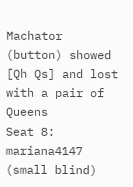Machator (button) showed [Qh Qs] and lost with a pair of Queens
Seat 8: mariana4147 (small blind)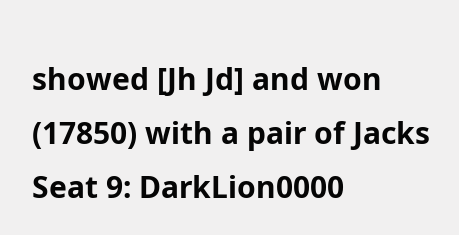showed [Jh Jd] and won (17850) with a pair of Jacks
Seat 9: DarkLion0000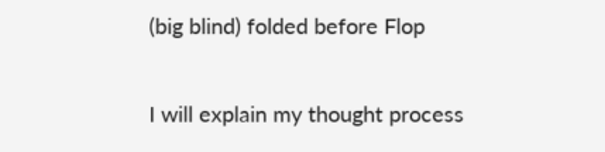(big blind) folded before Flop

I will explain my thought process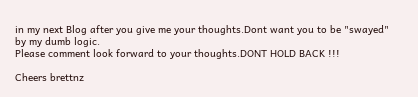in my next Blog after you give me your thoughts.Dont want you to be "swayed" by my dumb logic.
Please comment look forward to your thoughts.DONT HOLD BACK !!!

Cheers brettnz